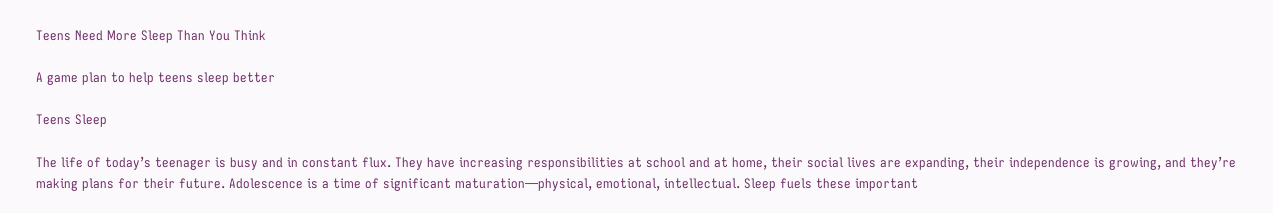Teens Need More Sleep Than You Think

A game plan to help teens sleep better

Teens Sleep

The life of today’s teenager is busy and in constant flux. They have increasing responsibilities at school and at home, their social lives are expanding, their independence is growing, and they’re making plans for their future. Adolescence is a time of significant maturation—physical, emotional, intellectual. Sleep fuels these important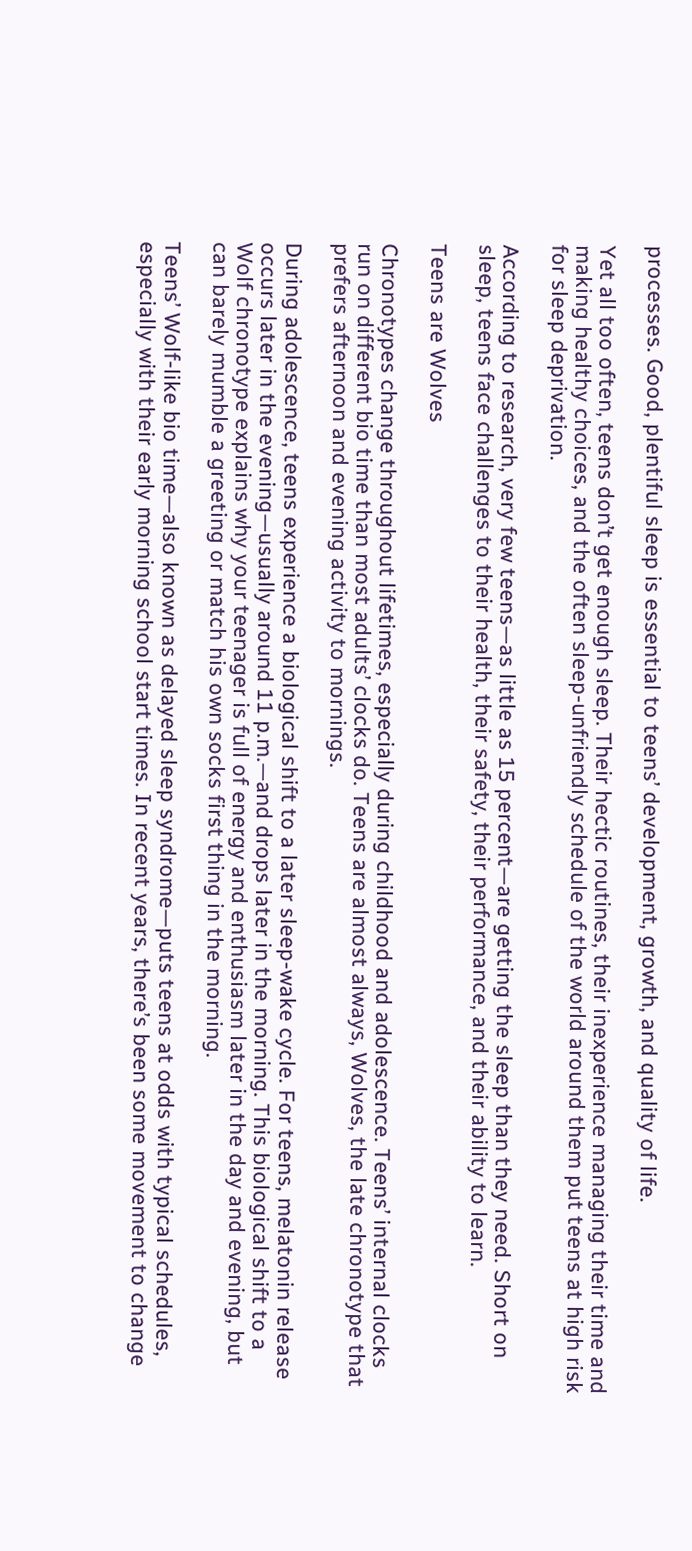processes. Good, plentiful sleep is essential to teens’ development, growth, and quality of life.

Yet all too often, teens don’t get enough sleep. Their hectic routines, their inexperience managing their time and making healthy choices, and the often sleep-unfriendly schedule of the world around them put teens at high risk for sleep deprivation.

According to research, very few teens—as little as 15 percent—are getting the sleep than they need. Short on sleep, teens face challenges to their health, their safety, their performance, and their ability to learn.

Teens are Wolves

Chronotypes change throughout lifetimes, especially during childhood and adolescence. Teens’ internal clocks run on different bio time than most adults’ clocks do. Teens are almost always, Wolves, the late chronotype that prefers afternoon and evening activity to mornings.

During adolescence, teens experience a biological shift to a later sleep-wake cycle. For teens, melatonin release occurs later in the evening—usually around 11 p.m.—and drops later in the morning. This biological shift to a Wolf chronotype explains why your teenager is full of energy and enthusiasm later in the day and evening, but can barely mumble a greeting or match his own socks first thing in the morning.

Teens’ Wolf-like bio time—also known as delayed sleep syndrome—puts teens at odds with typical schedules, especially with their early morning school start times. In recent years, there’s been some movement to change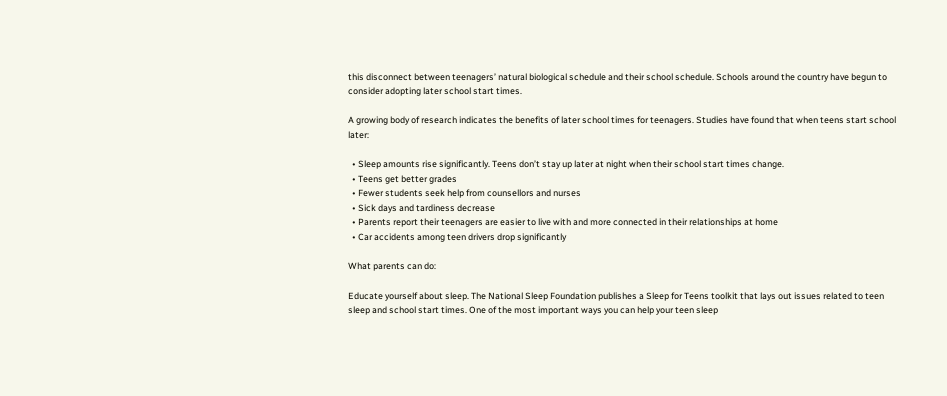this disconnect between teenagers’ natural biological schedule and their school schedule. Schools around the country have begun to consider adopting later school start times.

A growing body of research indicates the benefits of later school times for teenagers. Studies have found that when teens start school later:

  • Sleep amounts rise significantly. Teens don’t stay up later at night when their school start times change.
  • Teens get better grades
  • Fewer students seek help from counsellors and nurses
  • Sick days and tardiness decrease
  • Parents report their teenagers are easier to live with and more connected in their relationships at home
  • Car accidents among teen drivers drop significantly

What parents can do:

Educate yourself about sleep. The National Sleep Foundation publishes a Sleep for Teens toolkit that lays out issues related to teen sleep and school start times. One of the most important ways you can help your teen sleep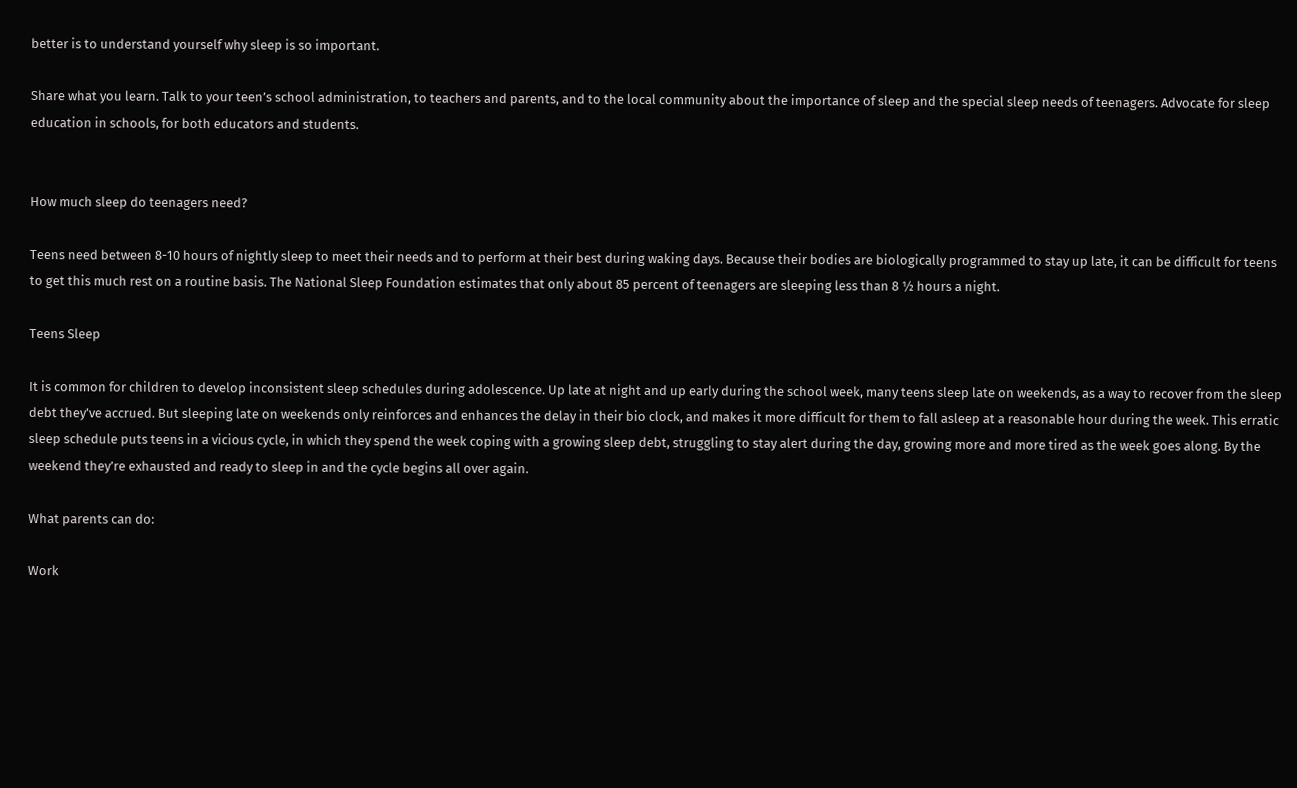better is to understand yourself why sleep is so important.

Share what you learn. Talk to your teen’s school administration, to teachers and parents, and to the local community about the importance of sleep and the special sleep needs of teenagers. Advocate for sleep education in schools, for both educators and students.


How much sleep do teenagers need?

Teens need between 8-10 hours of nightly sleep to meet their needs and to perform at their best during waking days. Because their bodies are biologically programmed to stay up late, it can be difficult for teens to get this much rest on a routine basis. The National Sleep Foundation estimates that only about 85 percent of teenagers are sleeping less than 8 ½ hours a night.

Teens Sleep

It is common for children to develop inconsistent sleep schedules during adolescence. Up late at night and up early during the school week, many teens sleep late on weekends, as a way to recover from the sleep debt they’ve accrued. But sleeping late on weekends only reinforces and enhances the delay in their bio clock, and makes it more difficult for them to fall asleep at a reasonable hour during the week. This erratic sleep schedule puts teens in a vicious cycle, in which they spend the week coping with a growing sleep debt, struggling to stay alert during the day, growing more and more tired as the week goes along. By the weekend they’re exhausted and ready to sleep in and the cycle begins all over again.

What parents can do:

Work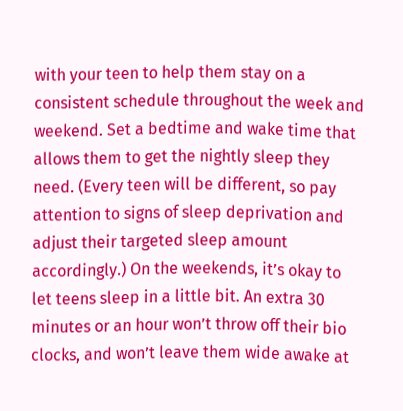with your teen to help them stay on a consistent schedule throughout the week and weekend. Set a bedtime and wake time that allows them to get the nightly sleep they need. (Every teen will be different, so pay attention to signs of sleep deprivation and adjust their targeted sleep amount accordingly.) On the weekends, it’s okay to let teens sleep in a little bit. An extra 30 minutes or an hour won’t throw off their bio clocks, and won’t leave them wide awake at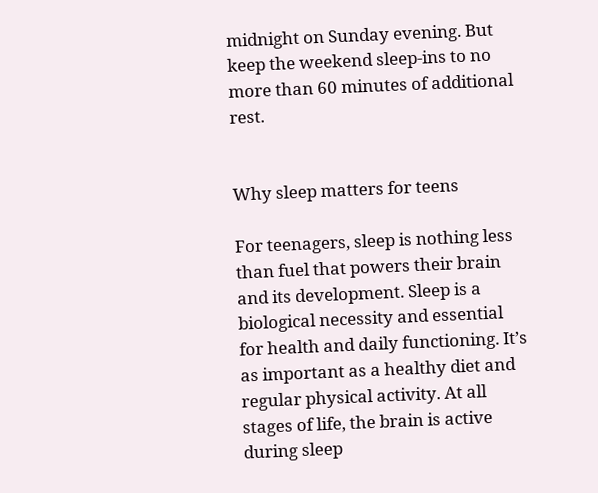midnight on Sunday evening. But keep the weekend sleep-ins to no more than 60 minutes of additional rest.


Why sleep matters for teens

For teenagers, sleep is nothing less than fuel that powers their brain and its development. Sleep is a biological necessity and essential for health and daily functioning. It’s as important as a healthy diet and regular physical activity. At all stages of life, the brain is active during sleep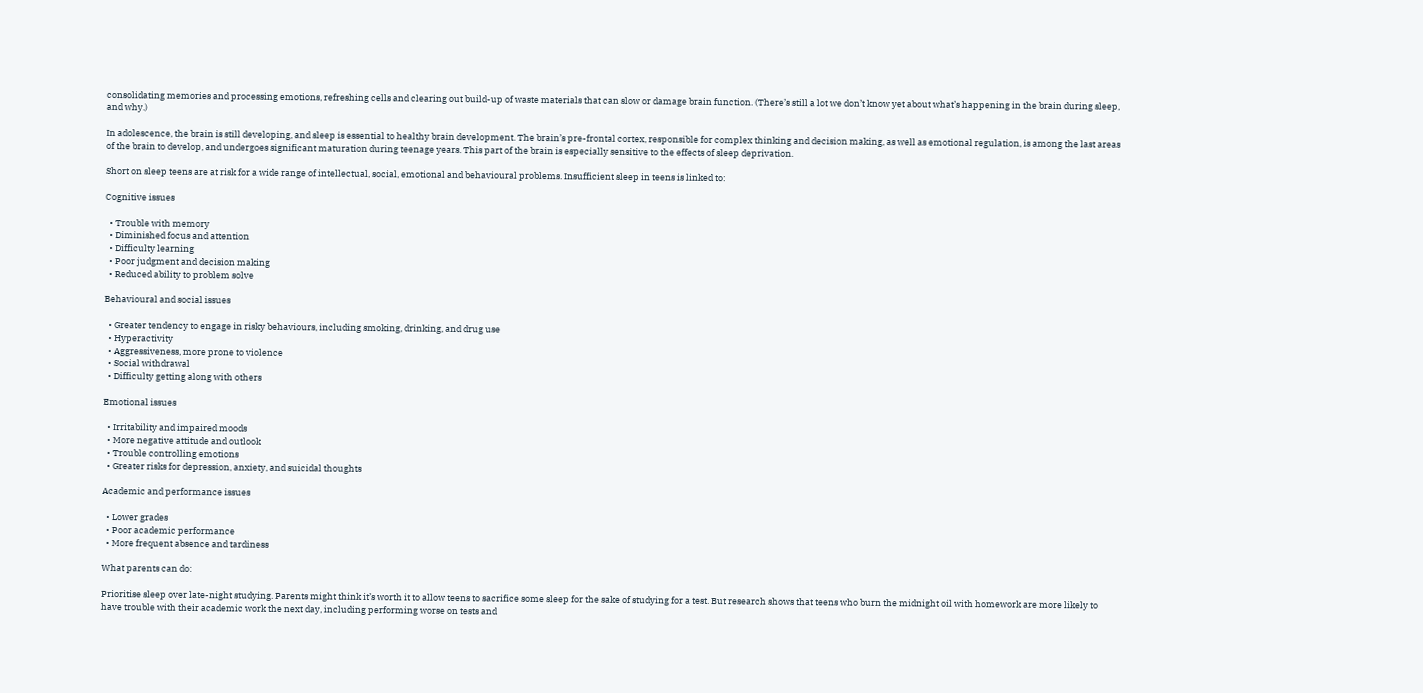consolidating memories and processing emotions, refreshing cells and clearing out build-up of waste materials that can slow or damage brain function. (There’s still a lot we don’t know yet about what’s happening in the brain during sleep, and why.)

In adolescence, the brain is still developing, and sleep is essential to healthy brain development. The brain’s pre-frontal cortex, responsible for complex thinking and decision making, as well as emotional regulation, is among the last areas of the brain to develop, and undergoes significant maturation during teenage years. This part of the brain is especially sensitive to the effects of sleep deprivation.

Short on sleep teens are at risk for a wide range of intellectual, social, emotional and behavioural problems. Insufficient sleep in teens is linked to:

Cognitive issues

  • Trouble with memory
  • Diminished focus and attention
  • Difficulty learning
  • Poor judgment and decision making
  • Reduced ability to problem solve

Behavioural and social issues

  • Greater tendency to engage in risky behaviours, including smoking, drinking, and drug use
  • Hyperactivity
  • Aggressiveness, more prone to violence
  • Social withdrawal
  • Difficulty getting along with others

Emotional issues

  • Irritability and impaired moods
  • More negative attitude and outlook
  • Trouble controlling emotions
  • Greater risks for depression, anxiety, and suicidal thoughts

Academic and performance issues

  • Lower grades
  • Poor academic performance
  • More frequent absence and tardiness

What parents can do:

Prioritise sleep over late-night studying. Parents might think it’s worth it to allow teens to sacrifice some sleep for the sake of studying for a test. But research shows that teens who burn the midnight oil with homework are more likely to have trouble with their academic work the next day, including performing worse on tests and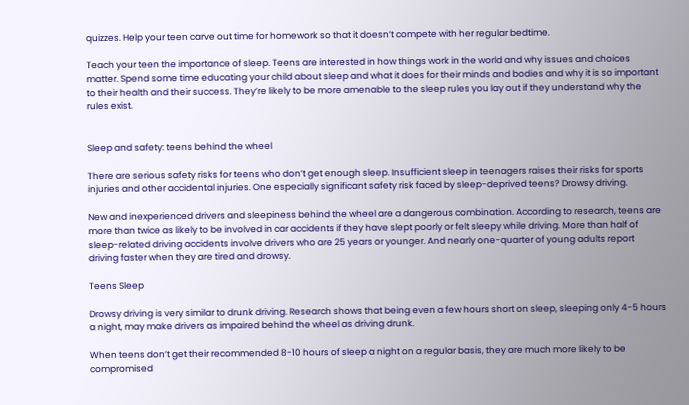quizzes. Help your teen carve out time for homework so that it doesn’t compete with her regular bedtime.

Teach your teen the importance of sleep. Teens are interested in how things work in the world and why issues and choices matter. Spend some time educating your child about sleep and what it does for their minds and bodies and why it is so important to their health and their success. They’re likely to be more amenable to the sleep rules you lay out if they understand why the rules exist.


Sleep and safety: teens behind the wheel

There are serious safety risks for teens who don’t get enough sleep. Insufficient sleep in teenagers raises their risks for sports injuries and other accidental injuries. One especially significant safety risk faced by sleep-deprived teens? Drowsy driving.

New and inexperienced drivers and sleepiness behind the wheel are a dangerous combination. According to research, teens are more than twice as likely to be involved in car accidents if they have slept poorly or felt sleepy while driving. More than half of sleep-related driving accidents involve drivers who are 25 years or younger. And nearly one-quarter of young adults report driving faster when they are tired and drowsy.

Teens Sleep

Drowsy driving is very similar to drunk driving. Research shows that being even a few hours short on sleep, sleeping only 4-5 hours a night, may make drivers as impaired behind the wheel as driving drunk.

When teens don’t get their recommended 8-10 hours of sleep a night on a regular basis, they are much more likely to be compromised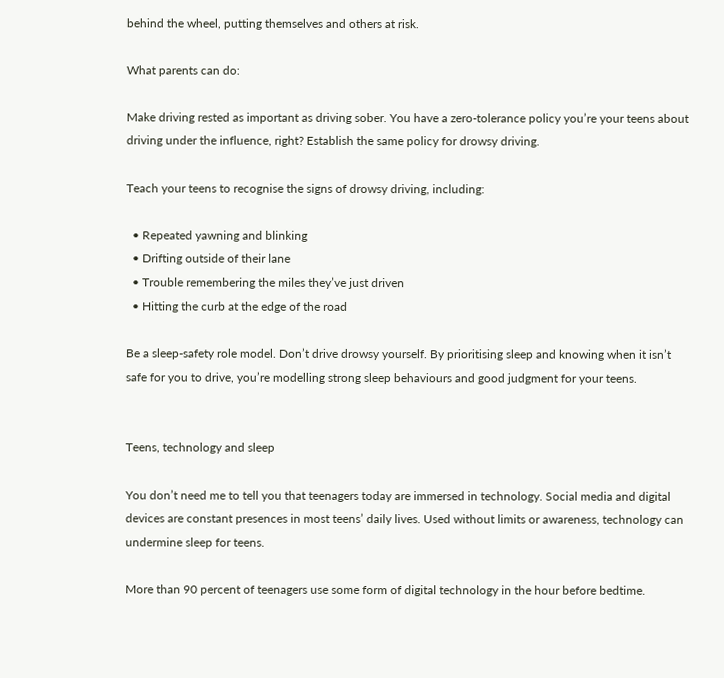behind the wheel, putting themselves and others at risk.

What parents can do:

Make driving rested as important as driving sober. You have a zero-tolerance policy you’re your teens about driving under the influence, right? Establish the same policy for drowsy driving.

Teach your teens to recognise the signs of drowsy driving, including:

  • Repeated yawning and blinking
  • Drifting outside of their lane
  • Trouble remembering the miles they’ve just driven
  • Hitting the curb at the edge of the road

Be a sleep-safety role model. Don’t drive drowsy yourself. By prioritising sleep and knowing when it isn’t safe for you to drive, you’re modelling strong sleep behaviours and good judgment for your teens.


Teens, technology and sleep

You don’t need me to tell you that teenagers today are immersed in technology. Social media and digital devices are constant presences in most teens’ daily lives. Used without limits or awareness, technology can undermine sleep for teens.

More than 90 percent of teenagers use some form of digital technology in the hour before bedtime.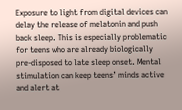Exposure to light from digital devices can delay the release of melatonin and push back sleep. This is especially problematic for teens who are already biologically pre-disposed to late sleep onset. Mental stimulation can keep teens’ minds active and alert at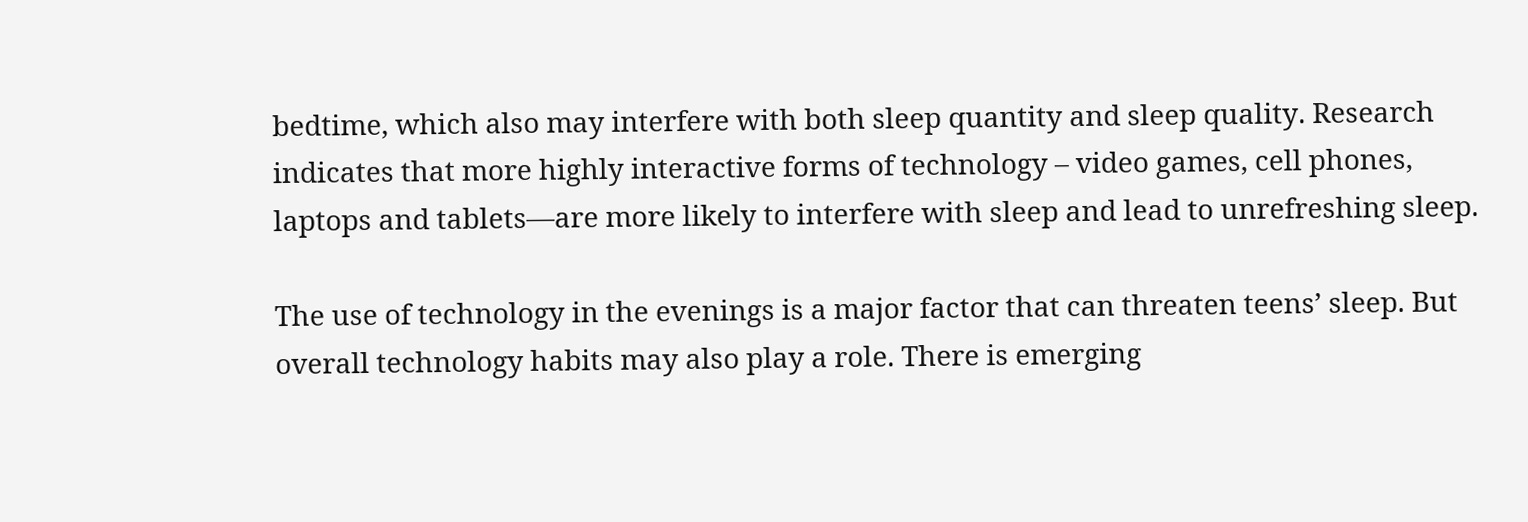bedtime, which also may interfere with both sleep quantity and sleep quality. Research indicates that more highly interactive forms of technology – video games, cell phones, laptops and tablets—are more likely to interfere with sleep and lead to unrefreshing sleep.

The use of technology in the evenings is a major factor that can threaten teens’ sleep. But overall technology habits may also play a role. There is emerging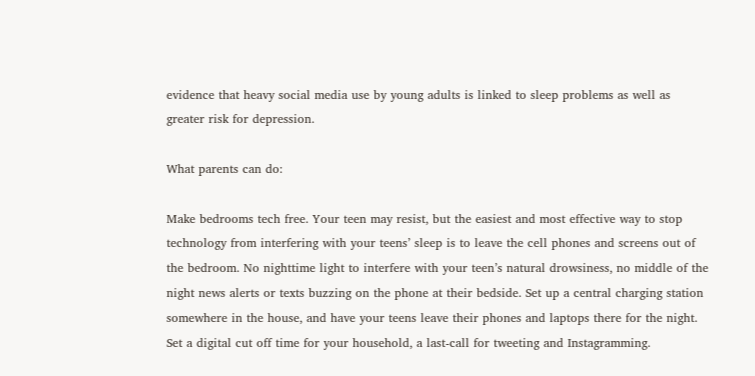evidence that heavy social media use by young adults is linked to sleep problems as well as greater risk for depression.

What parents can do:

Make bedrooms tech free. Your teen may resist, but the easiest and most effective way to stop technology from interfering with your teens’ sleep is to leave the cell phones and screens out of the bedroom. No nighttime light to interfere with your teen’s natural drowsiness, no middle of the night news alerts or texts buzzing on the phone at their bedside. Set up a central charging station somewhere in the house, and have your teens leave their phones and laptops there for the night. Set a digital cut off time for your household, a last-call for tweeting and Instagramming.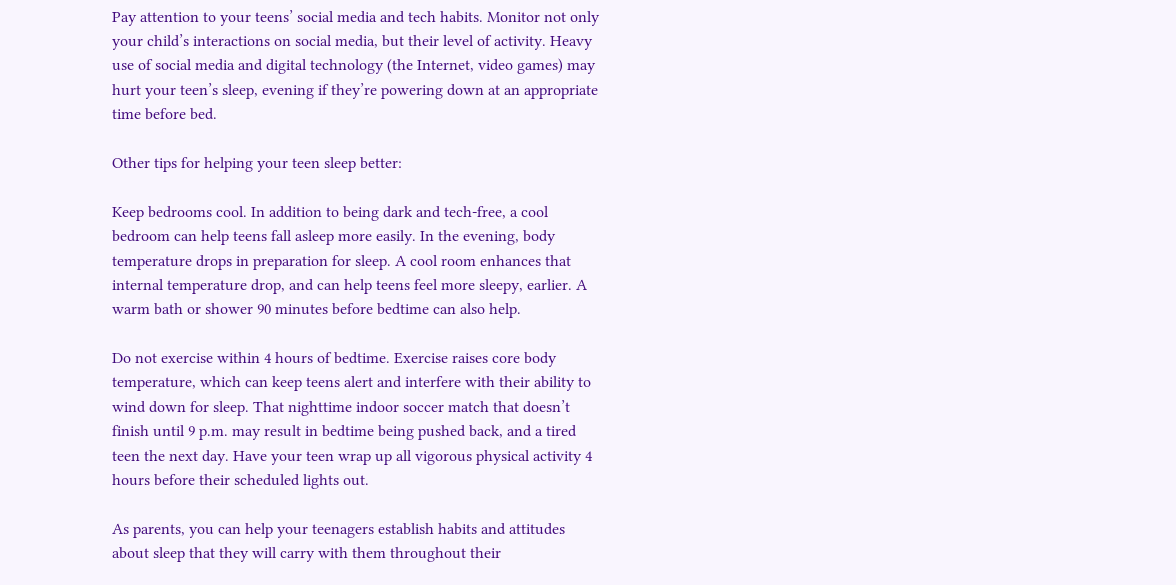Pay attention to your teens’ social media and tech habits. Monitor not only your child’s interactions on social media, but their level of activity. Heavy use of social media and digital technology (the Internet, video games) may hurt your teen’s sleep, evening if they’re powering down at an appropriate time before bed.

Other tips for helping your teen sleep better:

Keep bedrooms cool. In addition to being dark and tech-free, a cool bedroom can help teens fall asleep more easily. In the evening, body temperature drops in preparation for sleep. A cool room enhances that internal temperature drop, and can help teens feel more sleepy, earlier. A warm bath or shower 90 minutes before bedtime can also help.

Do not exercise within 4 hours of bedtime. Exercise raises core body temperature, which can keep teens alert and interfere with their ability to wind down for sleep. That nighttime indoor soccer match that doesn’t finish until 9 p.m. may result in bedtime being pushed back, and a tired teen the next day. Have your teen wrap up all vigorous physical activity 4 hours before their scheduled lights out.

As parents, you can help your teenagers establish habits and attitudes about sleep that they will carry with them throughout their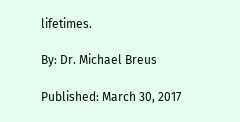lifetimes.

By: Dr. Michael Breus

Published: March 30, 2017